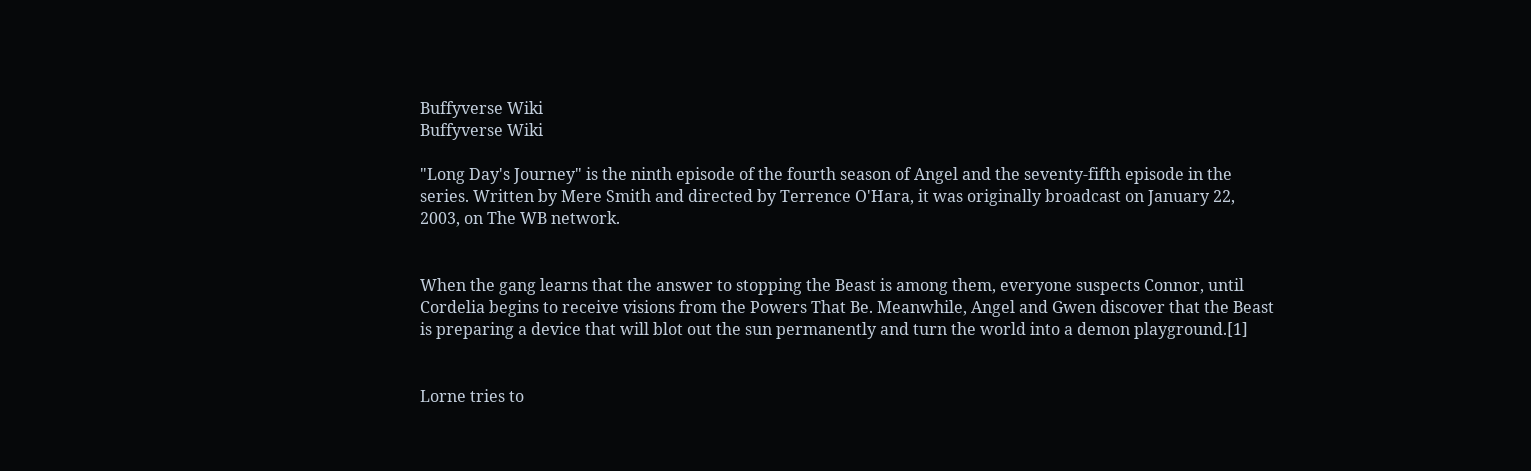Buffyverse Wiki
Buffyverse Wiki

"Long Day's Journey" is the ninth episode of the fourth season of Angel and the seventy-fifth episode in the series. Written by Mere Smith and directed by Terrence O'Hara, it was originally broadcast on January 22, 2003, on The WB network.


When the gang learns that the answer to stopping the Beast is among them, everyone suspects Connor, until Cordelia begins to receive visions from the Powers That Be. Meanwhile, Angel and Gwen discover that the Beast is preparing a device that will blot out the sun permanently and turn the world into a demon playground.[1]


Lorne tries to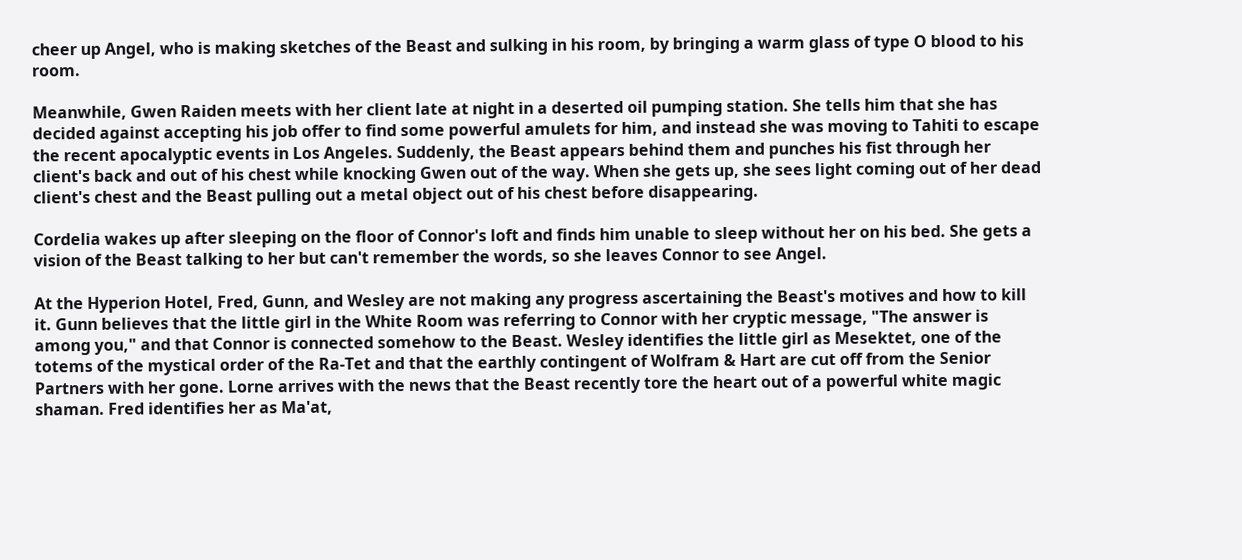cheer up Angel, who is making sketches of the Beast and sulking in his room, by bringing a warm glass of type O blood to his room.

Meanwhile, Gwen Raiden meets with her client late at night in a deserted oil pumping station. She tells him that she has decided against accepting his job offer to find some powerful amulets for him, and instead she was moving to Tahiti to escape the recent apocalyptic events in Los Angeles. Suddenly, the Beast appears behind them and punches his fist through her client's back and out of his chest while knocking Gwen out of the way. When she gets up, she sees light coming out of her dead client's chest and the Beast pulling out a metal object out of his chest before disappearing.

Cordelia wakes up after sleeping on the floor of Connor's loft and finds him unable to sleep without her on his bed. She gets a vision of the Beast talking to her but can't remember the words, so she leaves Connor to see Angel.

At the Hyperion Hotel, Fred, Gunn, and Wesley are not making any progress ascertaining the Beast's motives and how to kill it. Gunn believes that the little girl in the White Room was referring to Connor with her cryptic message, "The answer is among you," and that Connor is connected somehow to the Beast. Wesley identifies the little girl as Mesektet, one of the totems of the mystical order of the Ra-Tet and that the earthly contingent of Wolfram & Hart are cut off from the Senior Partners with her gone. Lorne arrives with the news that the Beast recently tore the heart out of a powerful white magic shaman. Fred identifies her as Ma'at,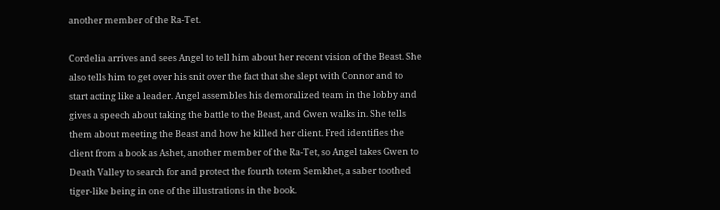another member of the Ra-Tet.

Cordelia arrives and sees Angel to tell him about her recent vision of the Beast. She also tells him to get over his snit over the fact that she slept with Connor and to start acting like a leader. Angel assembles his demoralized team in the lobby and gives a speech about taking the battle to the Beast, and Gwen walks in. She tells them about meeting the Beast and how he killed her client. Fred identifies the client from a book as Ashet, another member of the Ra-Tet, so Angel takes Gwen to Death Valley to search for and protect the fourth totem Semkhet, a saber toothed tiger-like being in one of the illustrations in the book.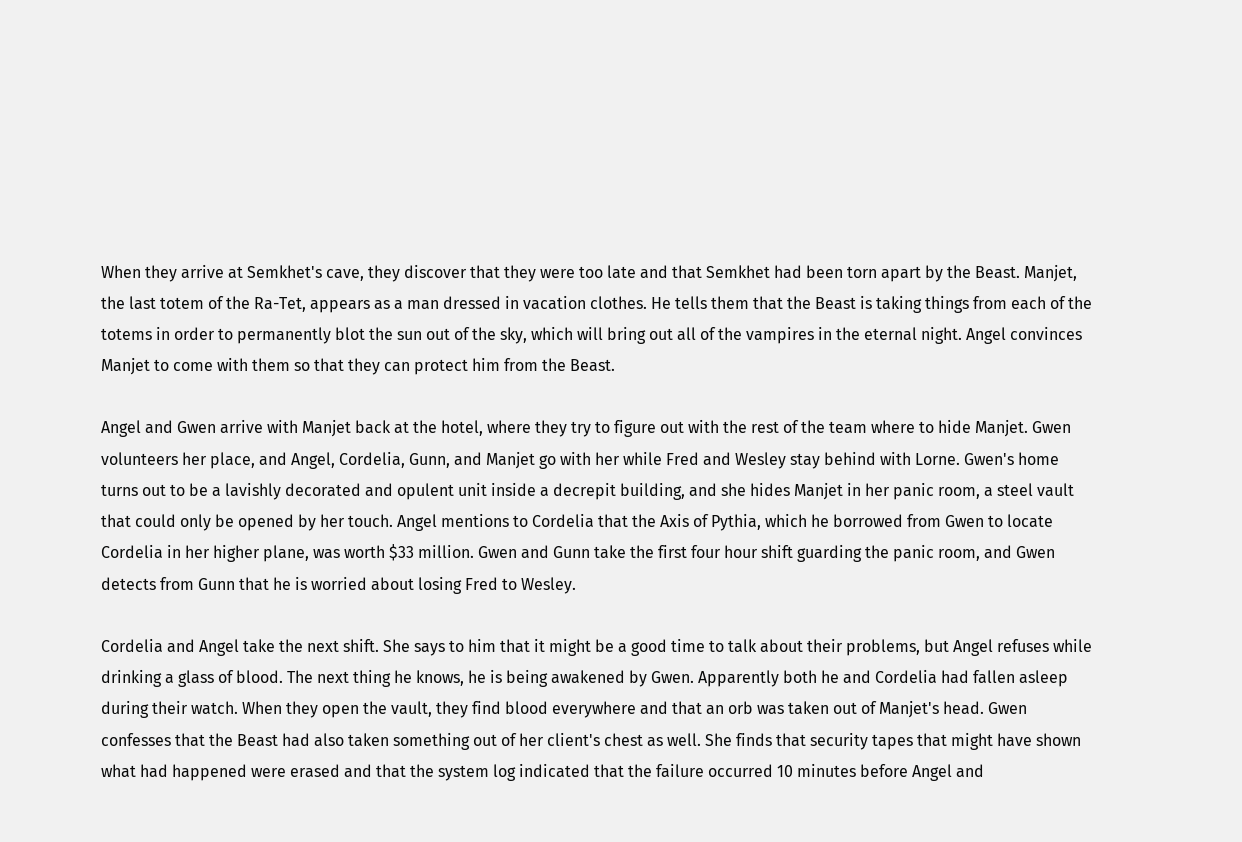When they arrive at Semkhet's cave, they discover that they were too late and that Semkhet had been torn apart by the Beast. Manjet, the last totem of the Ra-Tet, appears as a man dressed in vacation clothes. He tells them that the Beast is taking things from each of the totems in order to permanently blot the sun out of the sky, which will bring out all of the vampires in the eternal night. Angel convinces Manjet to come with them so that they can protect him from the Beast.

Angel and Gwen arrive with Manjet back at the hotel, where they try to figure out with the rest of the team where to hide Manjet. Gwen volunteers her place, and Angel, Cordelia, Gunn, and Manjet go with her while Fred and Wesley stay behind with Lorne. Gwen's home turns out to be a lavishly decorated and opulent unit inside a decrepit building, and she hides Manjet in her panic room, a steel vault that could only be opened by her touch. Angel mentions to Cordelia that the Axis of Pythia, which he borrowed from Gwen to locate Cordelia in her higher plane, was worth $33 million. Gwen and Gunn take the first four hour shift guarding the panic room, and Gwen detects from Gunn that he is worried about losing Fred to Wesley.

Cordelia and Angel take the next shift. She says to him that it might be a good time to talk about their problems, but Angel refuses while drinking a glass of blood. The next thing he knows, he is being awakened by Gwen. Apparently both he and Cordelia had fallen asleep during their watch. When they open the vault, they find blood everywhere and that an orb was taken out of Manjet's head. Gwen confesses that the Beast had also taken something out of her client's chest as well. She finds that security tapes that might have shown what had happened were erased and that the system log indicated that the failure occurred 10 minutes before Angel and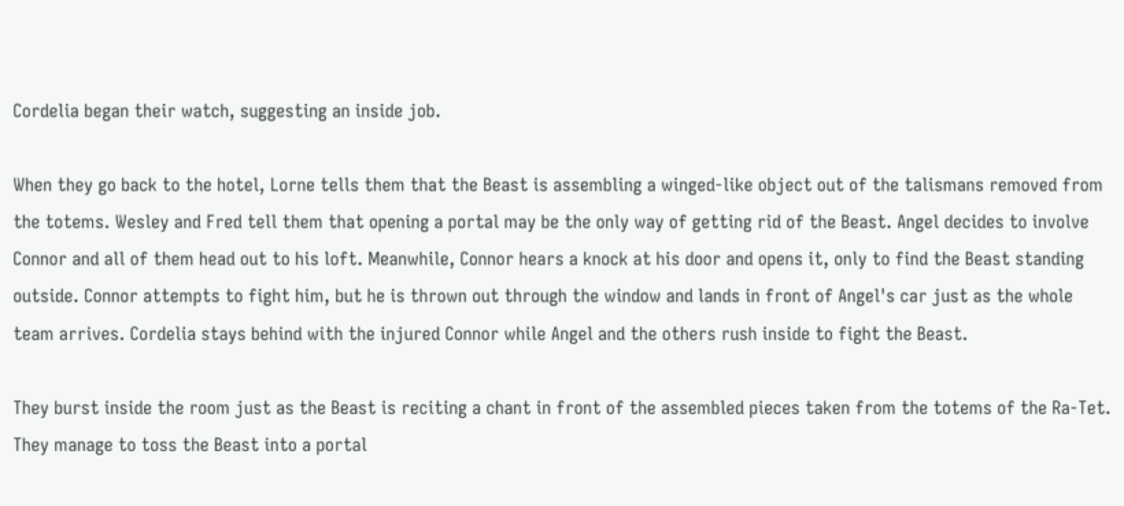Cordelia began their watch, suggesting an inside job.

When they go back to the hotel, Lorne tells them that the Beast is assembling a winged-like object out of the talismans removed from the totems. Wesley and Fred tell them that opening a portal may be the only way of getting rid of the Beast. Angel decides to involve Connor and all of them head out to his loft. Meanwhile, Connor hears a knock at his door and opens it, only to find the Beast standing outside. Connor attempts to fight him, but he is thrown out through the window and lands in front of Angel's car just as the whole team arrives. Cordelia stays behind with the injured Connor while Angel and the others rush inside to fight the Beast.

They burst inside the room just as the Beast is reciting a chant in front of the assembled pieces taken from the totems of the Ra-Tet. They manage to toss the Beast into a portal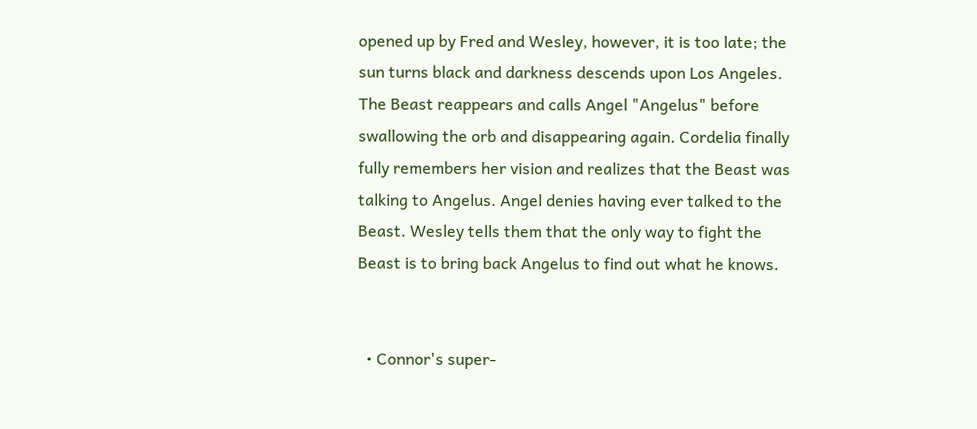opened up by Fred and Wesley, however, it is too late; the sun turns black and darkness descends upon Los Angeles. The Beast reappears and calls Angel "Angelus" before swallowing the orb and disappearing again. Cordelia finally fully remembers her vision and realizes that the Beast was talking to Angelus. Angel denies having ever talked to the Beast. Wesley tells them that the only way to fight the Beast is to bring back Angelus to find out what he knows.


  • Connor's super-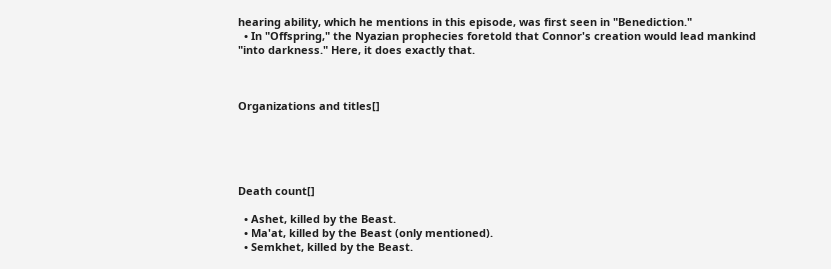hearing ability, which he mentions in this episode, was first seen in "Benediction."
  • In "Offspring," the Nyazian prophecies foretold that Connor's creation would lead mankind "into darkness." Here, it does exactly that.



Organizations and titles[]





Death count[]

  • Ashet, killed by the Beast.
  • Ma'at, killed by the Beast (only mentioned).
  • Semkhet, killed by the Beast.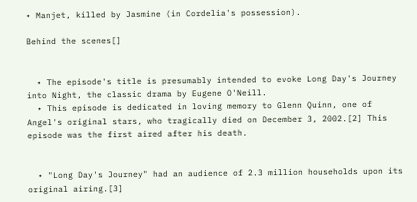• Manjet, killed by Jasmine (in Cordelia's possession).

Behind the scenes[]


  • The episode's title is presumably intended to evoke Long Day's Journey into Night, the classic drama by Eugene O'Neill.
  • This episode is dedicated in loving memory to Glenn Quinn, one of Angel's original stars, who tragically died on December 3, 2002.[2] This episode was the first aired after his death.


  • "Long Day's Journey" had an audience of 2.3 million households upon its original airing.[3]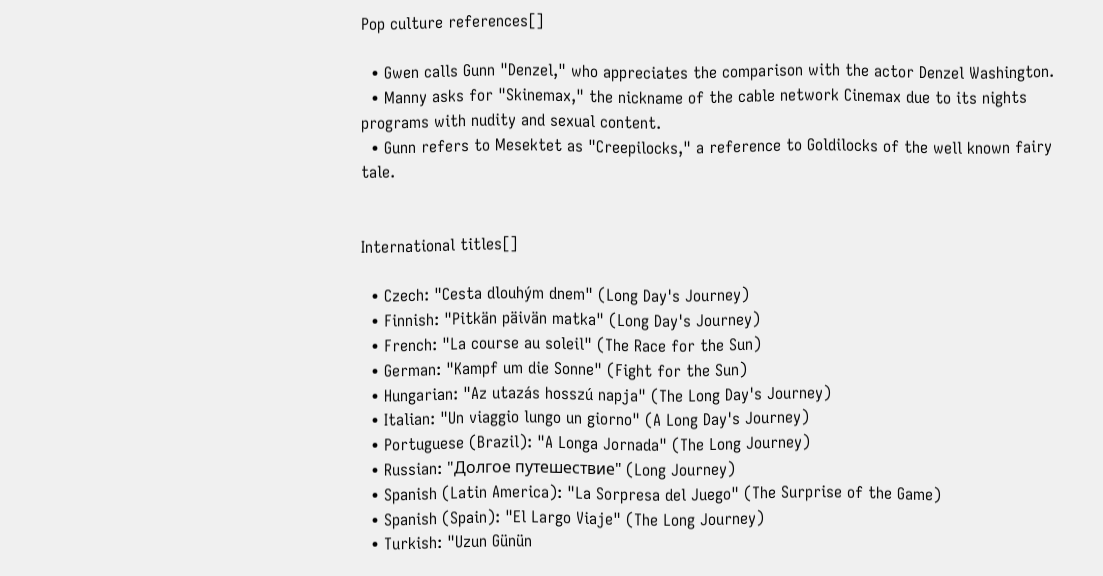Pop culture references[]

  • Gwen calls Gunn "Denzel," who appreciates the comparison with the actor Denzel Washington.
  • Manny asks for "Skinemax," the nickname of the cable network Cinemax due to its nights programs with nudity and sexual content.
  • Gunn refers to Mesektet as "Creepilocks," a reference to Goldilocks of the well known fairy tale.


International titles[]

  • Czech: "Cesta dlouhým dnem" (Long Day's Journey)
  • Finnish: "Pitkän päivän matka" (Long Day's Journey)
  • French: "La course au soleil" (The Race for the Sun)
  • German: "Kampf um die Sonne" (Fight for the Sun)
  • Hungarian: "Az utazás hosszú napja" (The Long Day's Journey)
  • Italian: "Un viaggio lungo un giorno" (A Long Day's Journey)
  • Portuguese (Brazil): "A Longa Jornada" (The Long Journey)
  • Russian: "Долгое путешествие" (Long Journey)
  • Spanish (Latin America): "La Sorpresa del Juego" (The Surprise of the Game)
  • Spanish (Spain): "El Largo Viaje" (The Long Journey)
  • Turkish: "Uzun Günün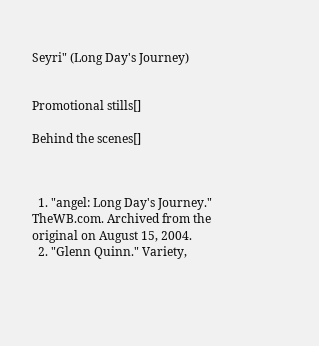Seyri" (Long Day's Journey)


Promotional stills[]

Behind the scenes[]



  1. "angel: Long Day's Journey." TheWB.com. Archived from the original on August 15, 2004.
  2. "Glenn Quinn." Variety,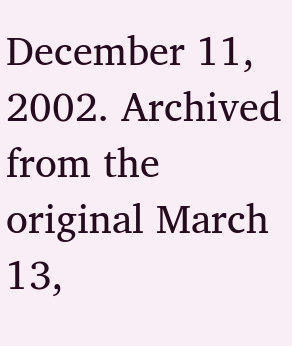December 11, 2002. Archived from the original March 13,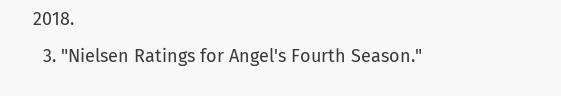2018.
  3. "Nielsen Ratings for Angel's Fourth Season."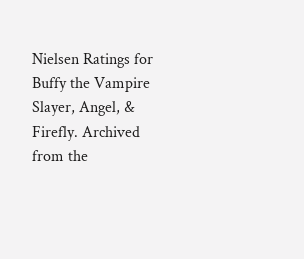Nielsen Ratings for Buffy the Vampire Slayer, Angel, & Firefly. Archived from the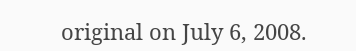original on July 6, 2008.